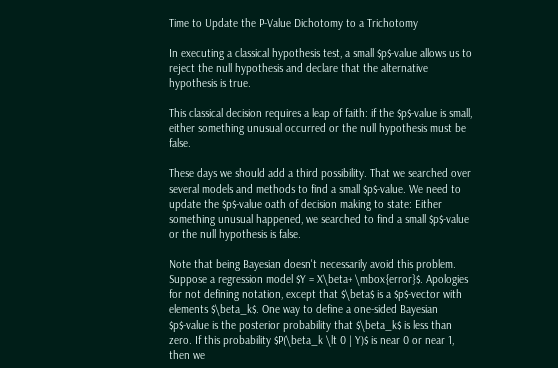Time to Update the P-Value Dichotomy to a Trichotomy

In executing a classical hypothesis test, a small $p$-value allows us to reject the null hypothesis and declare that the alternative hypothesis is true.

This classical decision requires a leap of faith: if the $p$-value is small, either something unusual occurred or the null hypothesis must be false.

These days we should add a third possibility. That we searched over several models and methods to find a small $p$-value. We need to update the $p$-value oath of decision making to state: Either something unusual happened, we searched to find a small $p$-value or the null hypothesis is false.

Note that being Bayesian doesn't necessarily avoid this problem. Suppose a regression model $Y = X\beta+ \mbox{error}$. Apologies for not defining notation, except that $\beta$ is a $p$-vector with elements $\beta_k$. One way to define a one-sided Bayesian $p$-value is the posterior probability that $\beta_k$ is less than zero. If this probability $P(\beta_k \lt 0 | Y)$ is near 0 or near 1, then we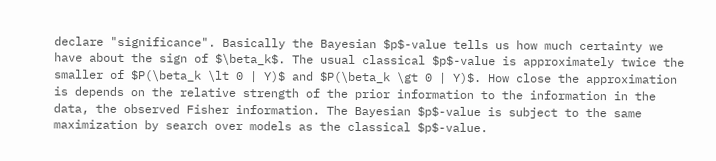declare "significance". Basically the Bayesian $p$-value tells us how much certainty we have about the sign of $\beta_k$. The usual classical $p$-value is approximately twice the smaller of $P(\beta_k \lt 0 | Y)$ and $P(\beta_k \gt 0 | Y)$. How close the approximation is depends on the relative strength of the prior information to the information in the data, the observed Fisher information. The Bayesian $p$-value is subject to the same maximization by search over models as the classical $p$-value.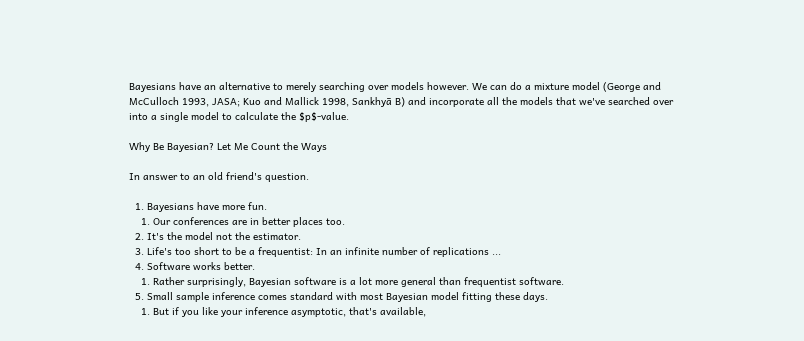Bayesians have an alternative to merely searching over models however. We can do a mixture model (George and McCulloch 1993, JASA; Kuo and Mallick 1998, Sankhyā B) and incorporate all the models that we've searched over into a single model to calculate the $p$-value.

Why Be Bayesian? Let Me Count the Ways

In answer to an old friend's question.

  1. Bayesians have more fun.
    1. Our conferences are in better places too.
  2. It's the model not the estimator.
  3. Life's too short to be a frequentist: In an infinite number of replications ...
  4. Software works better.
    1. Rather surprisingly, Bayesian software is a lot more general than frequentist software.
  5. Small sample inference comes standard with most Bayesian model fitting these days.
    1. But if you like your inference asymptotic, that's available,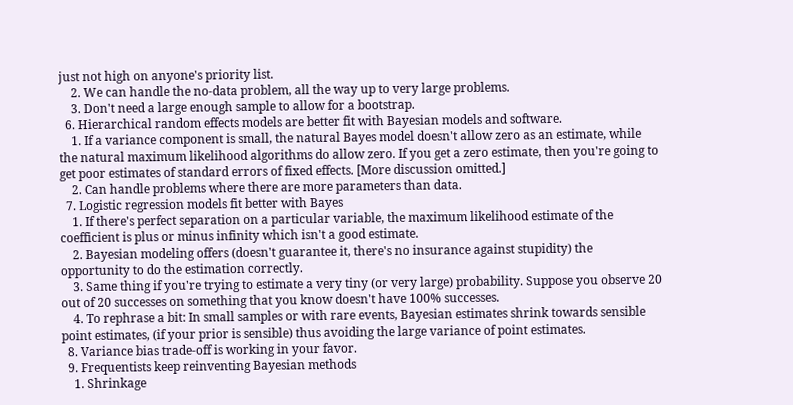just not high on anyone's priority list.
    2. We can handle the no-data problem, all the way up to very large problems.
    3. Don't need a large enough sample to allow for a bootstrap.
  6. Hierarchical random effects models are better fit with Bayesian models and software.
    1. If a variance component is small, the natural Bayes model doesn't allow zero as an estimate, while the natural maximum likelihood algorithms do allow zero. If you get a zero estimate, then you're going to get poor estimates of standard errors of fixed effects. [More discussion omitted.]
    2. Can handle problems where there are more parameters than data.
  7. Logistic regression models fit better with Bayes
    1. If there's perfect separation on a particular variable, the maximum likelihood estimate of the coefficient is plus or minus infinity which isn't a good estimate.
    2. Bayesian modeling offers (doesn't guarantee it, there's no insurance against stupidity) the opportunity to do the estimation correctly.
    3. Same thing if you're trying to estimate a very tiny (or very large) probability. Suppose you observe 20 out of 20 successes on something that you know doesn't have 100% successes.
    4. To rephrase a bit: In small samples or with rare events, Bayesian estimates shrink towards sensible point estimates, (if your prior is sensible) thus avoiding the large variance of point estimates.
  8. Variance bias trade-off is working in your favor.
  9. Frequentists keep reinventing Bayesian methods
    1. Shrinkage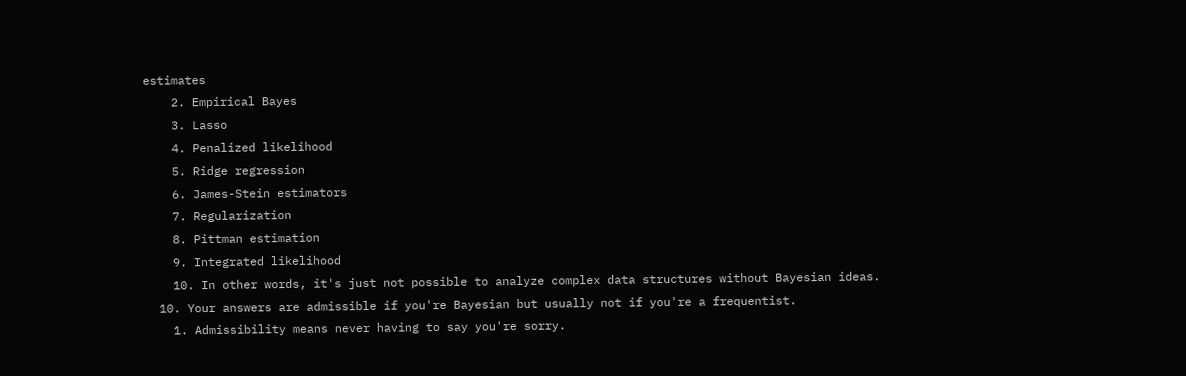estimates
    2. Empirical Bayes
    3. Lasso
    4. Penalized likelihood
    5. Ridge regression
    6. James-Stein estimators
    7. Regularization
    8. Pittman estimation
    9. Integrated likelihood
    10. In other words, it's just not possible to analyze complex data structures without Bayesian ideas.
  10. Your answers are admissible if you're Bayesian but usually not if you're a frequentist.
    1. Admissibility means never having to say you're sorry.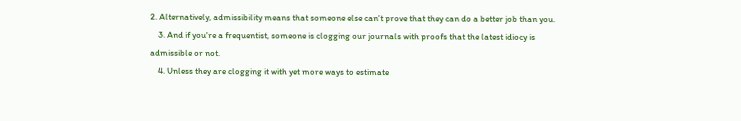2. Alternatively, admissibility means that someone else can't prove that they can do a better job than you.
    3. And if you're a frequentist, someone is clogging our journals with proofs that the latest idiocy is admissible or not.
    4. Unless they are clogging it with yet more ways to estimate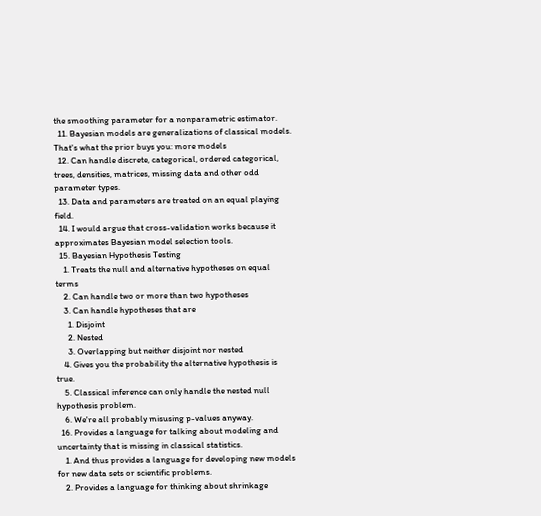the smoothing parameter for a nonparametric estimator.
  11. Bayesian models are generalizations of classical models. That's what the prior buys you: more models
  12. Can handle discrete, categorical, ordered categorical, trees, densities, matrices, missing data and other odd parameter types.
  13. Data and parameters are treated on an equal playing field.
  14. I would argue that cross-validation works because it approximates Bayesian model selection tools.
  15. Bayesian Hypothesis Testing
    1. Treats the null and alternative hypotheses on equal terms
    2. Can handle two or more than two hypotheses
    3. Can handle hypotheses that are
      1. Disjoint
      2. Nested
      3. Overlapping but neither disjoint nor nested
    4. Gives you the probability the alternative hypothesis is true.
    5. Classical inference can only handle the nested null hypothesis problem.
    6. We're all probably misusing p-values anyway.
  16. Provides a language for talking about modeling and uncertainty that is missing in classical statistics.
    1. And thus provides a language for developing new models for new data sets or scientific problems.
    2. Provides a language for thinking about shrinkage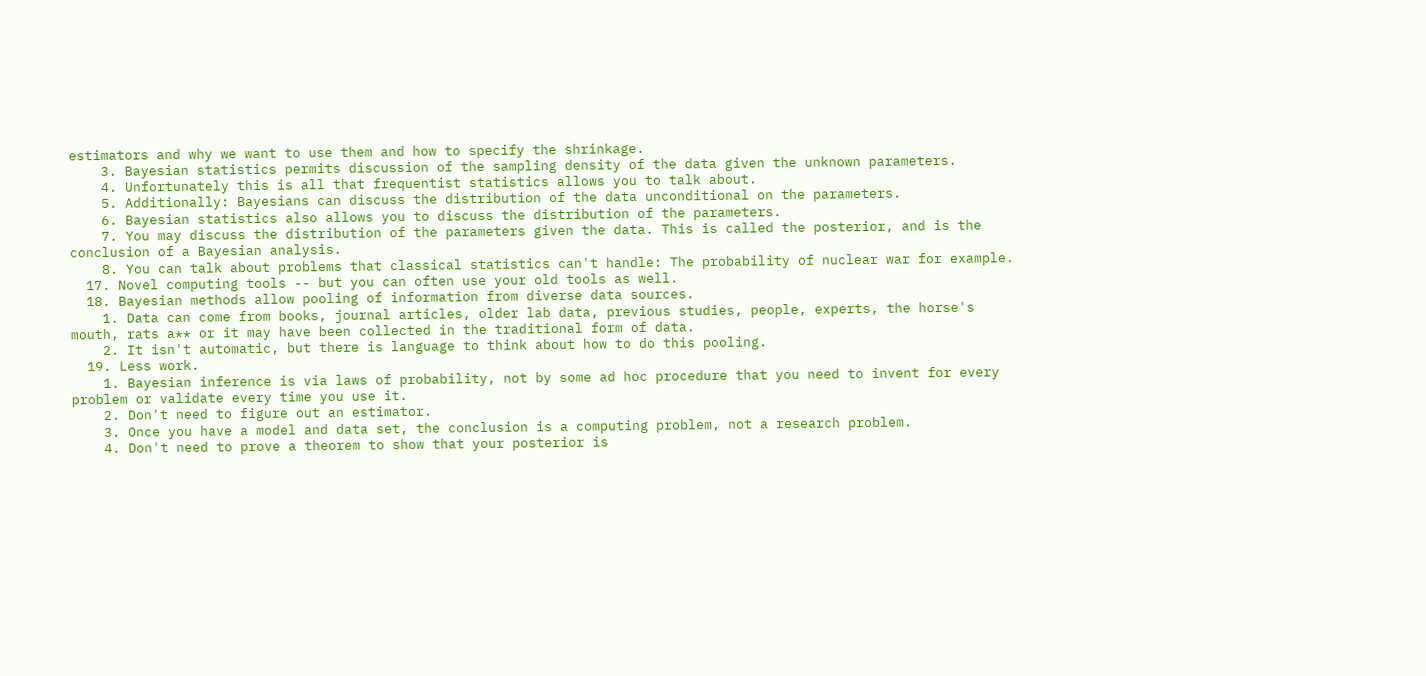estimators and why we want to use them and how to specify the shrinkage.
    3. Bayesian statistics permits discussion of the sampling density of the data given the unknown parameters.
    4. Unfortunately this is all that frequentist statistics allows you to talk about.
    5. Additionally: Bayesians can discuss the distribution of the data unconditional on the parameters.
    6. Bayesian statistics also allows you to discuss the distribution of the parameters.
    7. You may discuss the distribution of the parameters given the data. This is called the posterior, and is the conclusion of a Bayesian analysis.
    8. You can talk about problems that classical statistics can't handle: The probability of nuclear war for example.
  17. Novel computing tools -- but you can often use your old tools as well.
  18. Bayesian methods allow pooling of information from diverse data sources.
    1. Data can come from books, journal articles, older lab data, previous studies, people, experts, the horse's mouth, rats a** or it may have been collected in the traditional form of data.
    2. It isn't automatic, but there is language to think about how to do this pooling.
  19. Less work.
    1. Bayesian inference is via laws of probability, not by some ad hoc procedure that you need to invent for every problem or validate every time you use it.
    2. Don't need to figure out an estimator.
    3. Once you have a model and data set, the conclusion is a computing problem, not a research problem.
    4. Don't need to prove a theorem to show that your posterior is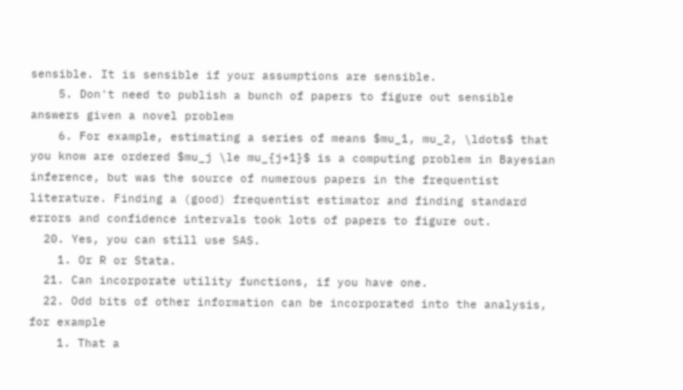sensible. It is sensible if your assumptions are sensible.
    5. Don't need to publish a bunch of papers to figure out sensible answers given a novel problem
    6. For example, estimating a series of means $mu_1, mu_2, \ldots$ that you know are ordered $mu_j \le mu_{j+1}$ is a computing problem in Bayesian inference, but was the source of numerous papers in the frequentist literature. Finding a (good) frequentist estimator and finding standard errors and confidence intervals took lots of papers to figure out.
  20. Yes, you can still use SAS.
    1. Or R or Stata.
  21. Can incorporate utility functions, if you have one.
  22. Odd bits of other information can be incorporated into the analysis, for example
    1. That a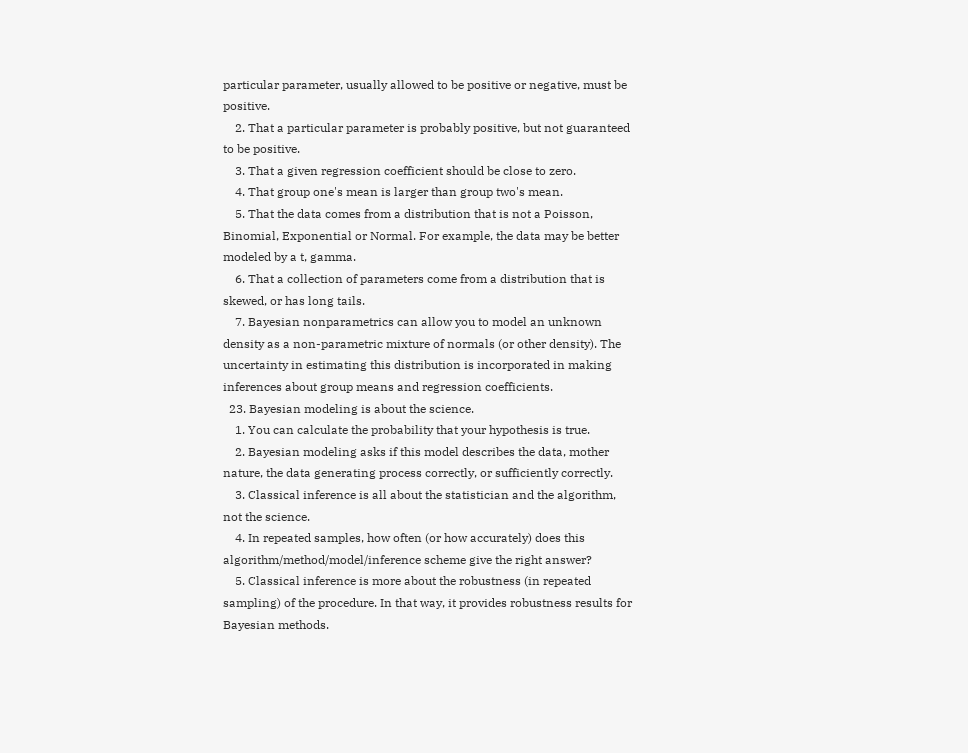particular parameter, usually allowed to be positive or negative, must be positive.
    2. That a particular parameter is probably positive, but not guaranteed to be positive.
    3. That a given regression coefficient should be close to zero.
    4. That group one's mean is larger than group two's mean.
    5. That the data comes from a distribution that is not a Poisson, Binomial, Exponential or Normal. For example, the data may be better modeled by a t, gamma.
    6. That a collection of parameters come from a distribution that is skewed, or has long tails.
    7. Bayesian nonparametrics can allow you to model an unknown density as a non-parametric mixture of normals (or other density). The uncertainty in estimating this distribution is incorporated in making inferences about group means and regression coefficients.
  23. Bayesian modeling is about the science.
    1. You can calculate the probability that your hypothesis is true.
    2. Bayesian modeling asks if this model describes the data, mother nature, the data generating process correctly, or sufficiently correctly.
    3. Classical inference is all about the statistician and the algorithm, not the science.
    4. In repeated samples, how often (or how accurately) does this algorithm/method/model/inference scheme give the right answer?
    5. Classical inference is more about the robustness (in repeated sampling) of the procedure. In that way, it provides robustness results for Bayesian methods.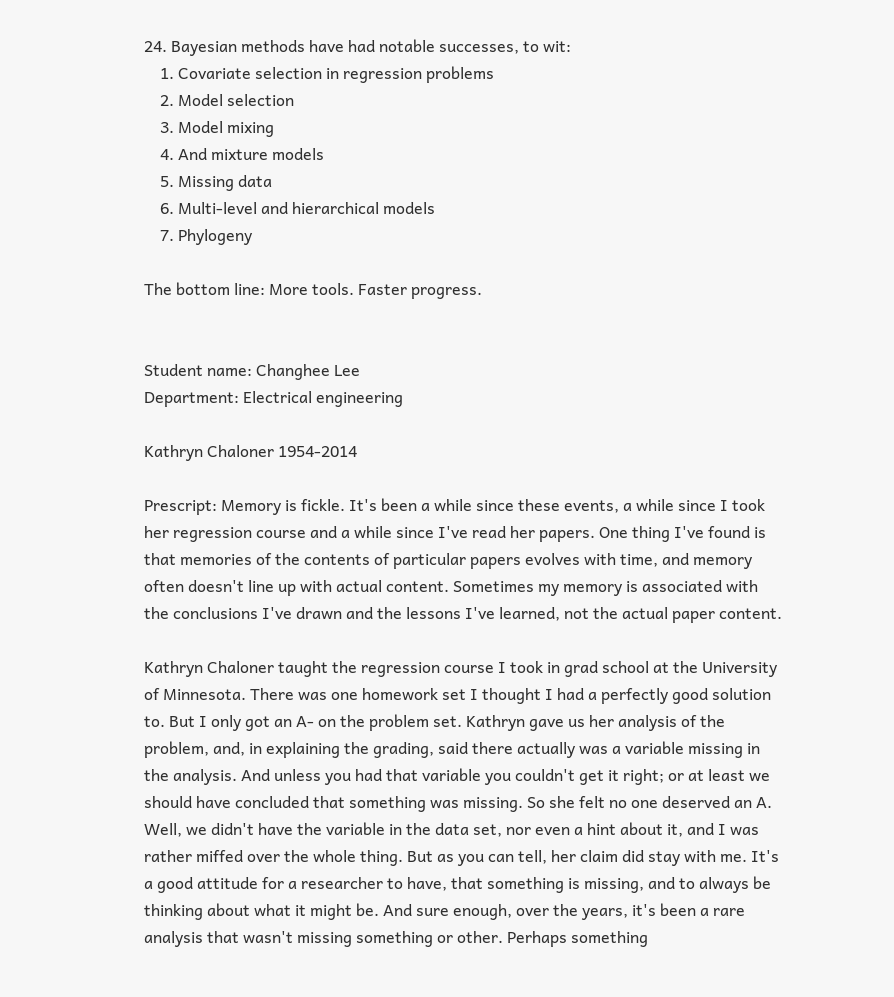24. Bayesian methods have had notable successes, to wit:
    1. Covariate selection in regression problems
    2. Model selection
    3. Model mixing
    4. And mixture models
    5. Missing data
    6. Multi-level and hierarchical models
    7. Phylogeny

The bottom line: More tools. Faster progress.


Student name: Changhee Lee
Department: Electrical engineering

Kathryn Chaloner 1954-2014

Prescript: Memory is fickle. It's been a while since these events, a while since I took her regression course and a while since I've read her papers. One thing I've found is that memories of the contents of particular papers evolves with time, and memory often doesn't line up with actual content. Sometimes my memory is associated with the conclusions I've drawn and the lessons I've learned, not the actual paper content.

Kathryn Chaloner taught the regression course I took in grad school at the University of Minnesota. There was one homework set I thought I had a perfectly good solution to. But I only got an A- on the problem set. Kathryn gave us her analysis of the problem, and, in explaining the grading, said there actually was a variable missing in the analysis. And unless you had that variable you couldn't get it right; or at least we should have concluded that something was missing. So she felt no one deserved an A. Well, we didn't have the variable in the data set, nor even a hint about it, and I was rather miffed over the whole thing. But as you can tell, her claim did stay with me. It's a good attitude for a researcher to have, that something is missing, and to always be thinking about what it might be. And sure enough, over the years, it's been a rare analysis that wasn't missing something or other. Perhaps something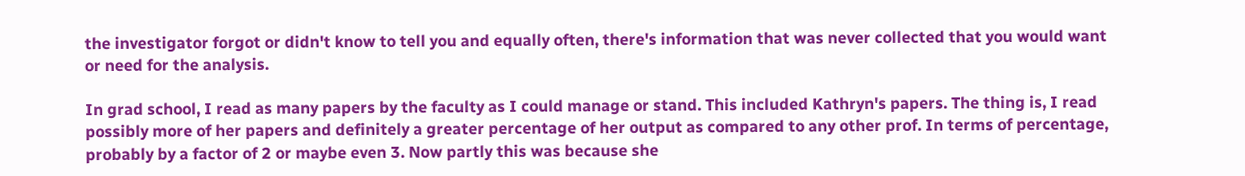the investigator forgot or didn't know to tell you and equally often, there's information that was never collected that you would want or need for the analysis.

In grad school, I read as many papers by the faculty as I could manage or stand. This included Kathryn's papers. The thing is, I read possibly more of her papers and definitely a greater percentage of her output as compared to any other prof. In terms of percentage, probably by a factor of 2 or maybe even 3. Now partly this was because she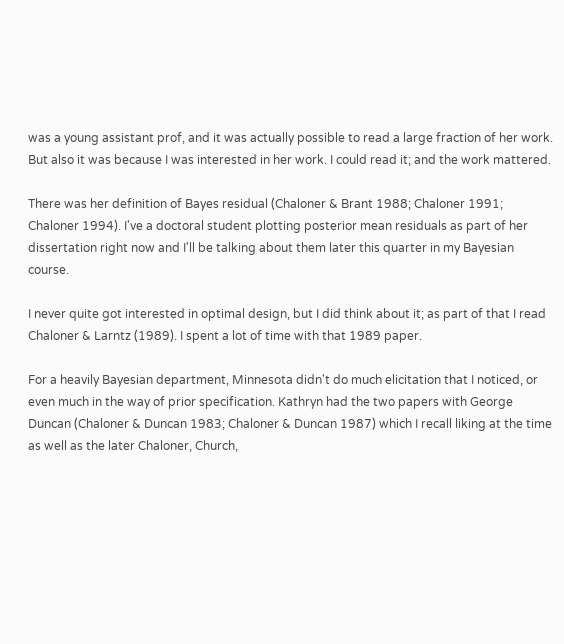was a young assistant prof, and it was actually possible to read a large fraction of her work. But also it was because I was interested in her work. I could read it; and the work mattered.

There was her definition of Bayes residual (Chaloner & Brant 1988; Chaloner 1991; Chaloner 1994). I've a doctoral student plotting posterior mean residuals as part of her dissertation right now and I'll be talking about them later this quarter in my Bayesian course.

I never quite got interested in optimal design, but I did think about it; as part of that I read Chaloner & Larntz (1989). I spent a lot of time with that 1989 paper.

For a heavily Bayesian department, Minnesota didn't do much elicitation that I noticed, or even much in the way of prior specification. Kathryn had the two papers with George Duncan (Chaloner & Duncan 1983; Chaloner & Duncan 1987) which I recall liking at the time as well as the later Chaloner, Church,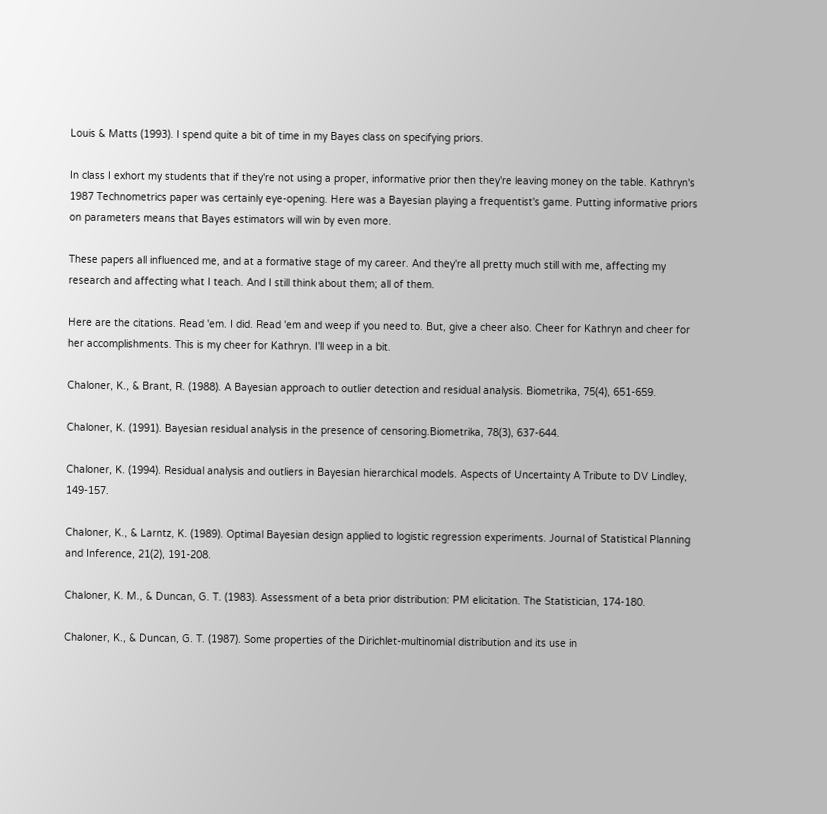Louis & Matts (1993). I spend quite a bit of time in my Bayes class on specifying priors.

In class I exhort my students that if they're not using a proper, informative prior then they're leaving money on the table. Kathryn's 1987 Technometrics paper was certainly eye-opening. Here was a Bayesian playing a frequentist's game. Putting informative priors on parameters means that Bayes estimators will win by even more.

These papers all influenced me, and at a formative stage of my career. And they're all pretty much still with me, affecting my research and affecting what I teach. And I still think about them; all of them.

Here are the citations. Read 'em. I did. Read 'em and weep if you need to. But, give a cheer also. Cheer for Kathryn and cheer for her accomplishments. This is my cheer for Kathryn. I'll weep in a bit.

Chaloner, K., & Brant, R. (1988). A Bayesian approach to outlier detection and residual analysis. Biometrika, 75(4), 651-659.

Chaloner, K. (1991). Bayesian residual analysis in the presence of censoring.Biometrika, 78(3), 637-644.

Chaloner, K. (1994). Residual analysis and outliers in Bayesian hierarchical models. Aspects of Uncertainty A Tribute to DV Lindley, 149-157.

Chaloner, K., & Larntz, K. (1989). Optimal Bayesian design applied to logistic regression experiments. Journal of Statistical Planning and Inference, 21(2), 191-208.

Chaloner, K. M., & Duncan, G. T. (1983). Assessment of a beta prior distribution: PM elicitation. The Statistician, 174-180.

Chaloner, K., & Duncan, G. T. (1987). Some properties of the Dirichlet-multinomial distribution and its use in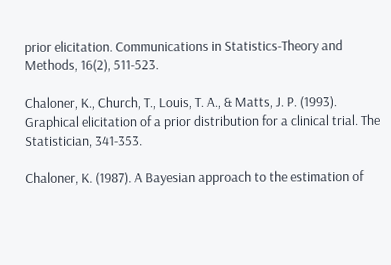prior elicitation. Communications in Statistics-Theory and Methods, 16(2), 511-523.

Chaloner, K., Church, T., Louis, T. A., & Matts, J. P. (1993). Graphical elicitation of a prior distribution for a clinical trial. The Statistician, 341-353.

Chaloner, K. (1987). A Bayesian approach to the estimation of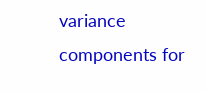variance components for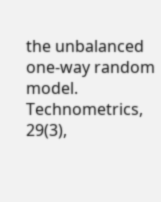the unbalanced one-way random model. Technometrics, 29(3),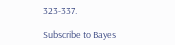323-337.

Subscribe to Bayes